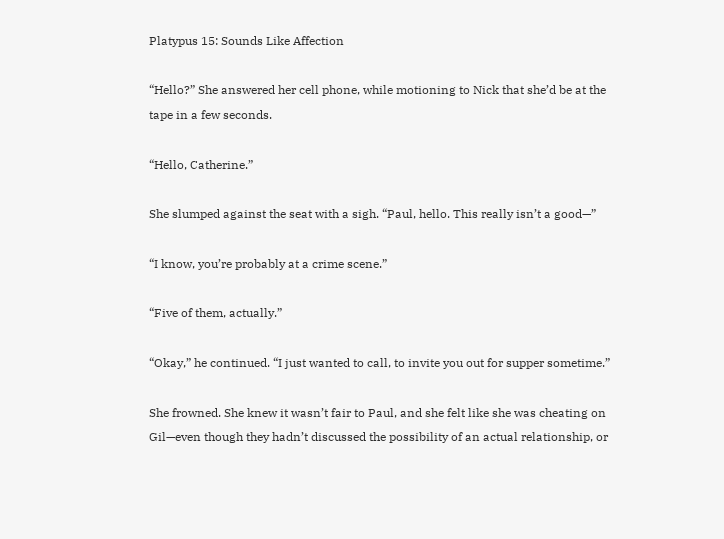Platypus 15: Sounds Like Affection

“Hello?” She answered her cell phone, while motioning to Nick that she’d be at the tape in a few seconds.

“Hello, Catherine.”

She slumped against the seat with a sigh. “Paul, hello. This really isn’t a good—”

“I know, you’re probably at a crime scene.”

“Five of them, actually.”

“Okay,” he continued. “I just wanted to call, to invite you out for supper sometime.”

She frowned. She knew it wasn’t fair to Paul, and she felt like she was cheating on Gil—even though they hadn’t discussed the possibility of an actual relationship, or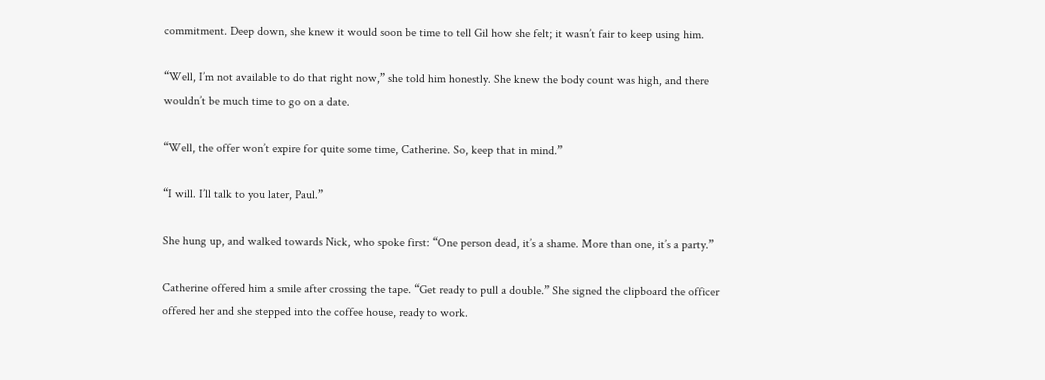commitment. Deep down, she knew it would soon be time to tell Gil how she felt; it wasn’t fair to keep using him.

“Well, I’m not available to do that right now,” she told him honestly. She knew the body count was high, and there wouldn’t be much time to go on a date.

“Well, the offer won’t expire for quite some time, Catherine. So, keep that in mind.”

“I will. I’ll talk to you later, Paul.”

She hung up, and walked towards Nick, who spoke first: “One person dead, it’s a shame. More than one, it’s a party.”

Catherine offered him a smile after crossing the tape. “Get ready to pull a double.” She signed the clipboard the officer offered her and she stepped into the coffee house, ready to work.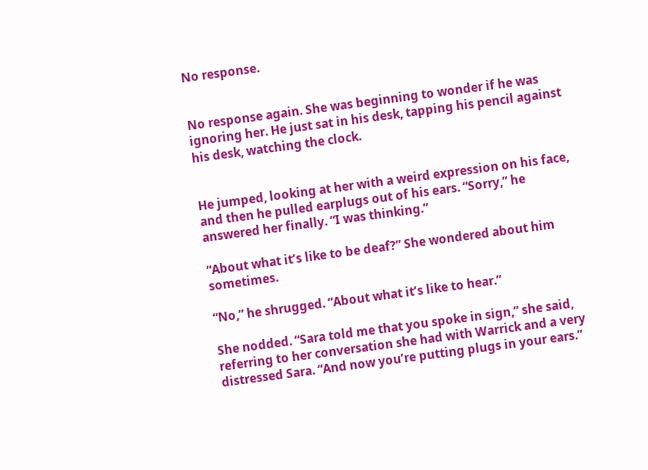No response.


No response again. She was beginning to wonder if he was ignoring her. He just sat in his desk, tapping his pencil against his desk, watching the clock.


He jumped, looking at her with a weird expression on his face, and then he pulled earplugs out of his ears. “Sorry,” he answered her finally. “I was thinking.”

“About what it’s like to be deaf?” She wondered about him sometimes.

“No,” he shrugged. “About what it’s like to hear.”

She nodded. “Sara told me that you spoke in sign,” she said, referring to her conversation she had with Warrick and a very distressed Sara. “And now you’re putting plugs in your ears.”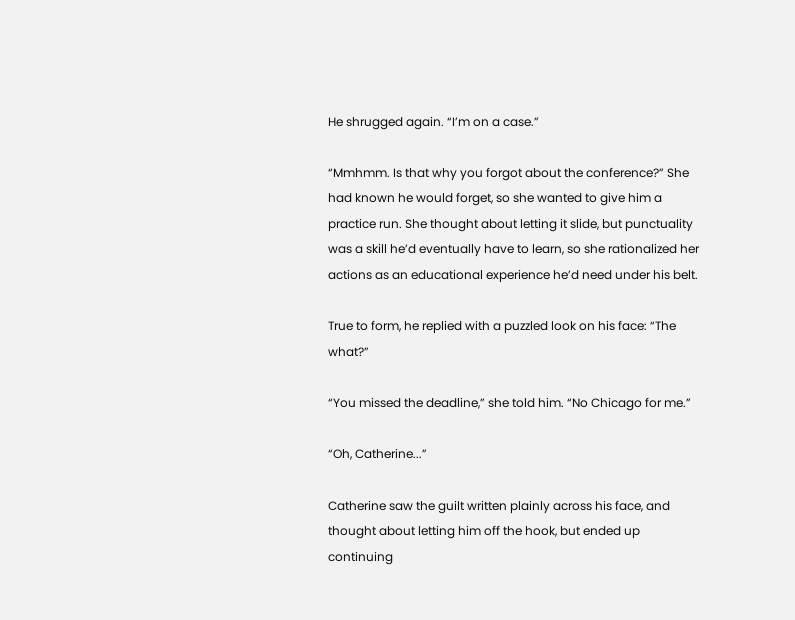He shrugged again. “I’m on a case.”

“Mmhmm. Is that why you forgot about the conference?” She had known he would forget, so she wanted to give him a practice run. She thought about letting it slide, but punctuality was a skill he’d eventually have to learn, so she rationalized her actions as an educational experience he’d need under his belt.

True to form, he replied with a puzzled look on his face: “The what?”

“You missed the deadline,” she told him. “No Chicago for me.”

“Oh, Catherine...”

Catherine saw the guilt written plainly across his face, and thought about letting him off the hook, but ended up continuing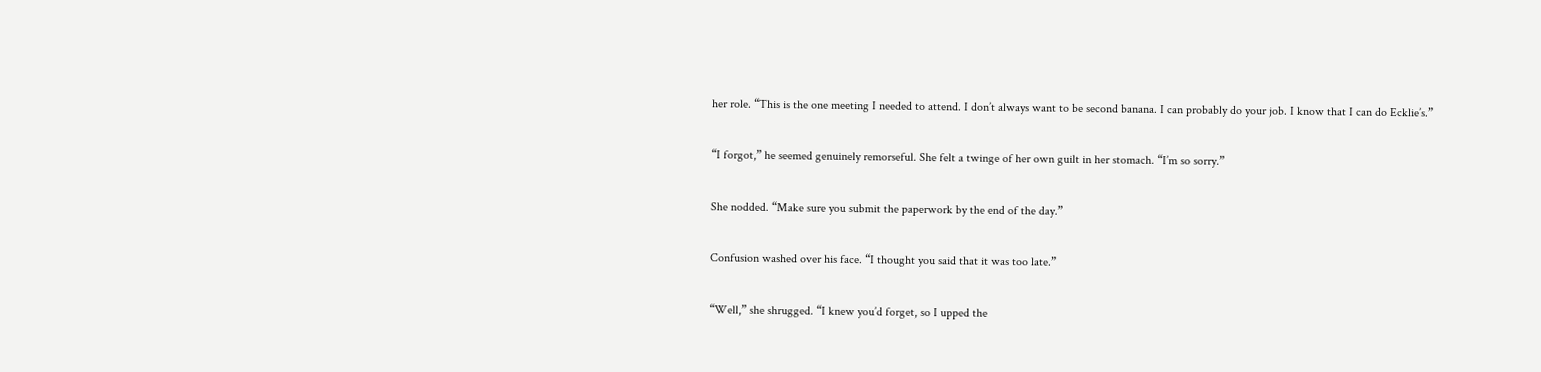her role. “This is the one meeting I needed to attend. I don’t always want to be second banana. I can probably do your job. I know that I can do Ecklie’s.”

“I forgot,” he seemed genuinely remorseful. She felt a twinge of her own guilt in her stomach. “I’m so sorry.”

She nodded. “Make sure you submit the paperwork by the end of the day.”

Confusion washed over his face. “I thought you said that it was too late.”

“Well,” she shrugged. “I knew you’d forget, so I upped the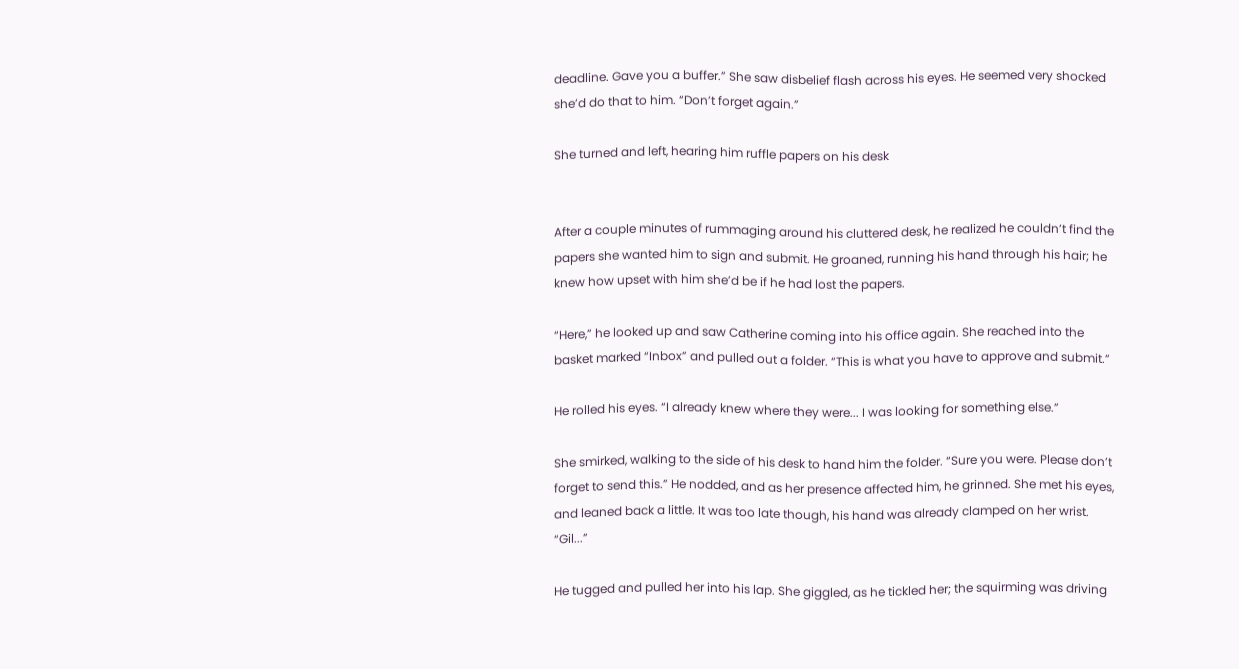deadline. Gave you a buffer.” She saw disbelief flash across his eyes. He seemed very shocked she’d do that to him. “Don’t forget again.”

She turned and left, hearing him ruffle papers on his desk


After a couple minutes of rummaging around his cluttered desk, he realized he couldn’t find the papers she wanted him to sign and submit. He groaned, running his hand through his hair; he knew how upset with him she’d be if he had lost the papers.

“Here,” he looked up and saw Catherine coming into his office again. She reached into the basket marked “Inbox” and pulled out a folder. “This is what you have to approve and submit.”

He rolled his eyes. “I already knew where they were... I was looking for something else.”

She smirked, walking to the side of his desk to hand him the folder. “Sure you were. Please don’t forget to send this.” He nodded, and as her presence affected him, he grinned. She met his eyes, and leaned back a little. It was too late though, his hand was already clamped on her wrist. “Gil...”

He tugged and pulled her into his lap. She giggled, as he tickled her; the squirming was driving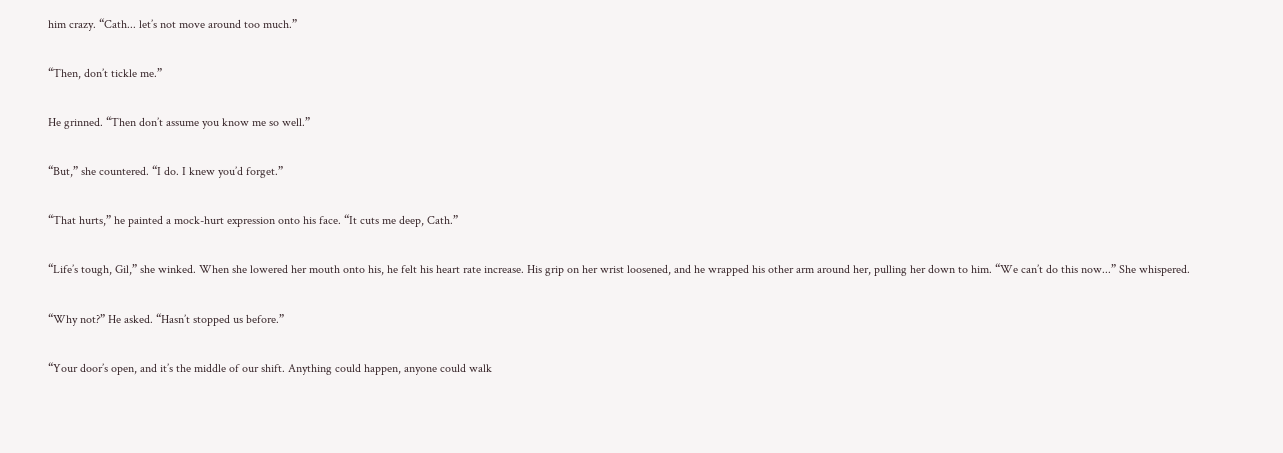him crazy. “Cath... let’s not move around too much.”

“Then, don’t tickle me.”

He grinned. “Then don’t assume you know me so well.”

“But,” she countered. “I do. I knew you’d forget.”

“That hurts,” he painted a mock-hurt expression onto his face. “It cuts me deep, Cath.”

“Life’s tough, Gil,” she winked. When she lowered her mouth onto his, he felt his heart rate increase. His grip on her wrist loosened, and he wrapped his other arm around her, pulling her down to him. “We can’t do this now...” She whispered.

“Why not?” He asked. “Hasn’t stopped us before.”

“Your door’s open, and it’s the middle of our shift. Anything could happen, anyone could walk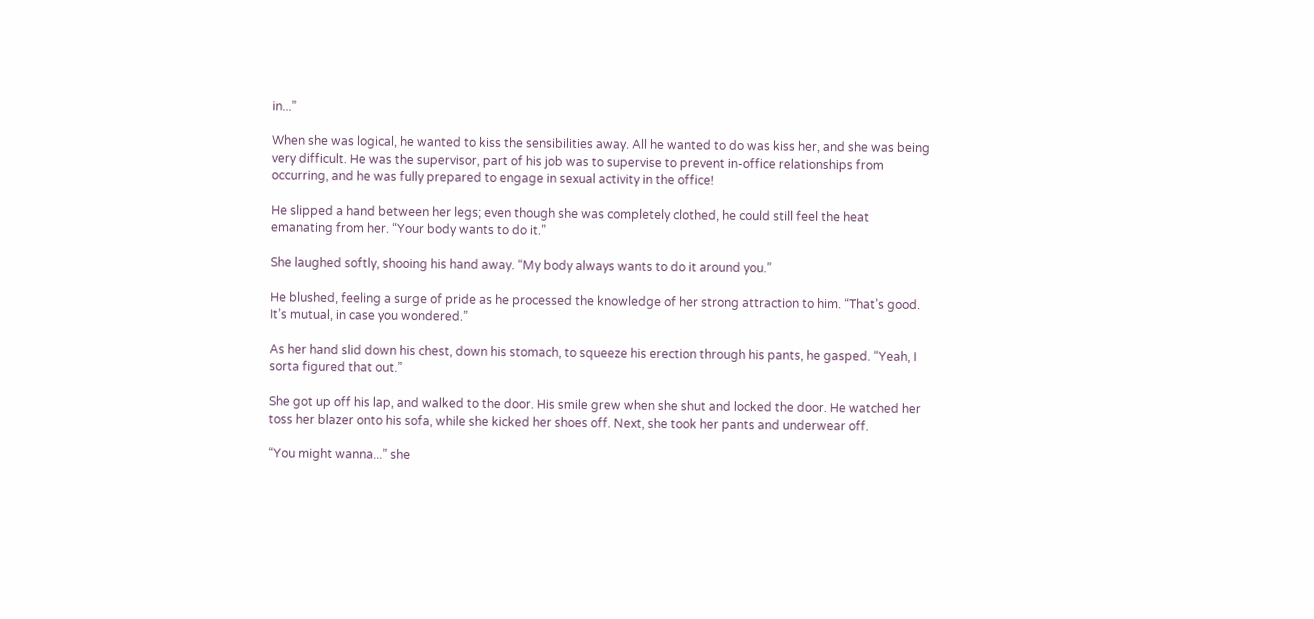in...”

When she was logical, he wanted to kiss the sensibilities away. All he wanted to do was kiss her, and she was being very difficult. He was the supervisor, part of his job was to supervise to prevent in-office relationships from occurring, and he was fully prepared to engage in sexual activity in the office!

He slipped a hand between her legs; even though she was completely clothed, he could still feel the heat emanating from her. “Your body wants to do it.”

She laughed softly, shooing his hand away. “My body always wants to do it around you.”

He blushed, feeling a surge of pride as he processed the knowledge of her strong attraction to him. “That’s good. It’s mutual, in case you wondered.”

As her hand slid down his chest, down his stomach, to squeeze his erection through his pants, he gasped. “Yeah, I sorta figured that out.”

She got up off his lap, and walked to the door. His smile grew when she shut and locked the door. He watched her toss her blazer onto his sofa, while she kicked her shoes off. Next, she took her pants and underwear off.

“You might wanna...” she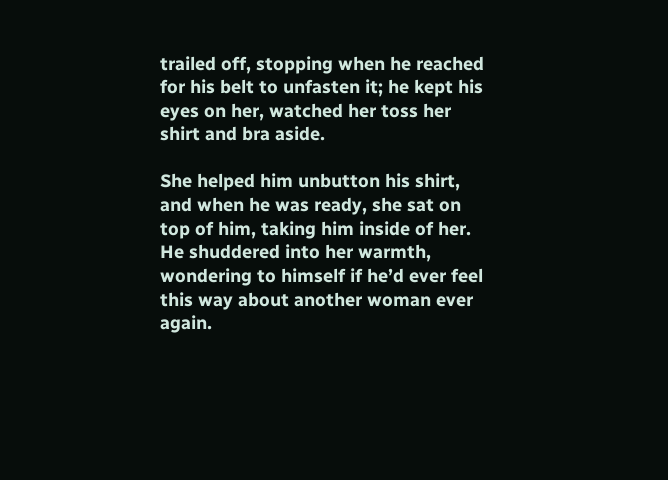trailed off, stopping when he reached for his belt to unfasten it; he kept his eyes on her, watched her toss her shirt and bra aside.

She helped him unbutton his shirt, and when he was ready, she sat on top of him, taking him inside of her. He shuddered into her warmth, wondering to himself if he’d ever feel this way about another woman ever again.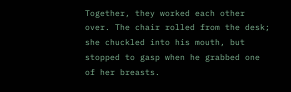Together, they worked each other over. The chair rolled from the desk; she chuckled into his mouth, but stopped to gasp when he grabbed one of her breasts.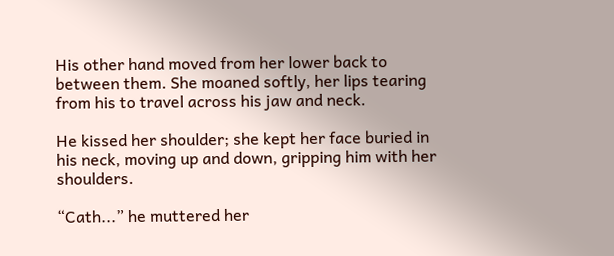His other hand moved from her lower back to between them. She moaned softly, her lips tearing from his to travel across his jaw and neck.

He kissed her shoulder; she kept her face buried in his neck, moving up and down, gripping him with her shoulders.

“Cath...” he muttered her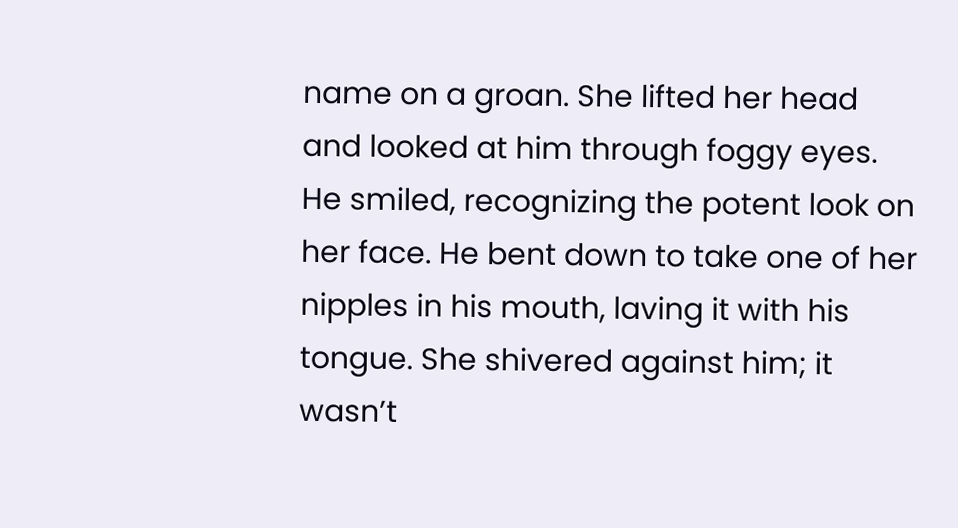name on a groan. She lifted her head and looked at him through foggy eyes. He smiled, recognizing the potent look on her face. He bent down to take one of her nipples in his mouth, laving it with his tongue. She shivered against him; it wasn’t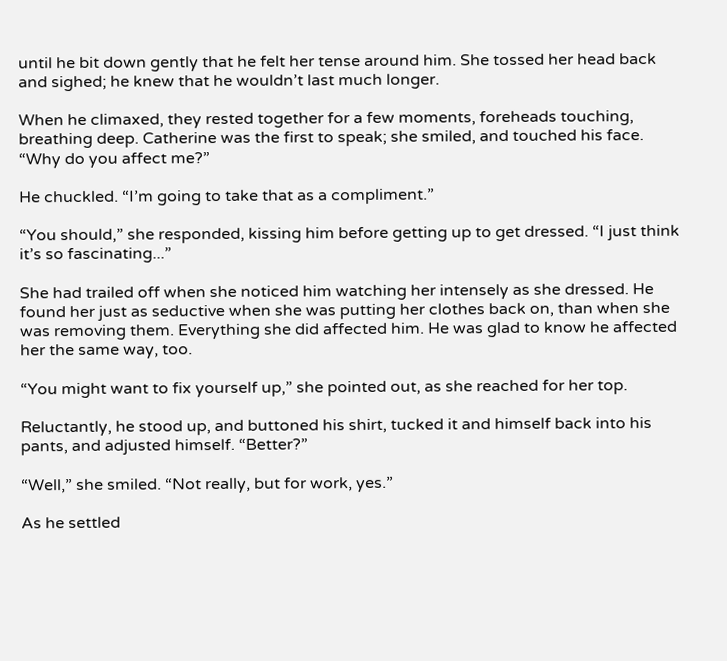until he bit down gently that he felt her tense around him. She tossed her head back and sighed; he knew that he wouldn’t last much longer.

When he climaxed, they rested together for a few moments, foreheads touching, breathing deep. Catherine was the first to speak; she smiled, and touched his face. “Why do you affect me?”

He chuckled. “I’m going to take that as a compliment.”

“You should,” she responded, kissing him before getting up to get dressed. “I just think it’s so fascinating...”

She had trailed off when she noticed him watching her intensely as she dressed. He found her just as seductive when she was putting her clothes back on, than when she was removing them. Everything she did affected him. He was glad to know he affected her the same way, too.

“You might want to fix yourself up,” she pointed out, as she reached for her top.

Reluctantly, he stood up, and buttoned his shirt, tucked it and himself back into his pants, and adjusted himself. “Better?”

“Well,” she smiled. “Not really, but for work, yes.”

As he settled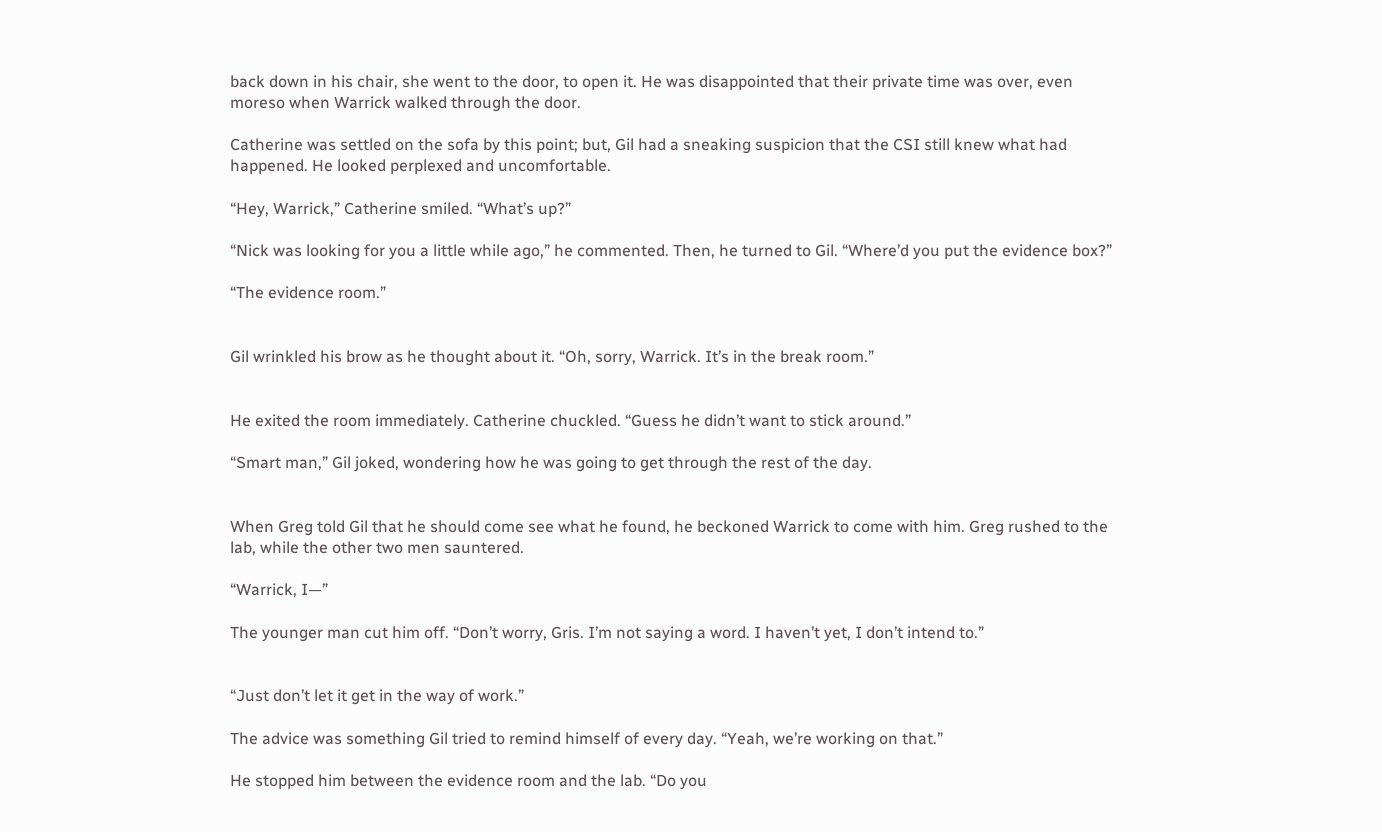back down in his chair, she went to the door, to open it. He was disappointed that their private time was over, even moreso when Warrick walked through the door.

Catherine was settled on the sofa by this point; but, Gil had a sneaking suspicion that the CSI still knew what had happened. He looked perplexed and uncomfortable.

“Hey, Warrick,” Catherine smiled. “What’s up?”

“Nick was looking for you a little while ago,” he commented. Then, he turned to Gil. “Where’d you put the evidence box?”

“The evidence room.”


Gil wrinkled his brow as he thought about it. “Oh, sorry, Warrick. It’s in the break room.”


He exited the room immediately. Catherine chuckled. “Guess he didn’t want to stick around.”

“Smart man,” Gil joked, wondering how he was going to get through the rest of the day.


When Greg told Gil that he should come see what he found, he beckoned Warrick to come with him. Greg rushed to the lab, while the other two men sauntered.

“Warrick, I—”

The younger man cut him off. “Don’t worry, Gris. I’m not saying a word. I haven’t yet, I don’t intend to.”


“Just don’t let it get in the way of work.”

The advice was something Gil tried to remind himself of every day. “Yeah, we’re working on that.”

He stopped him between the evidence room and the lab. “Do you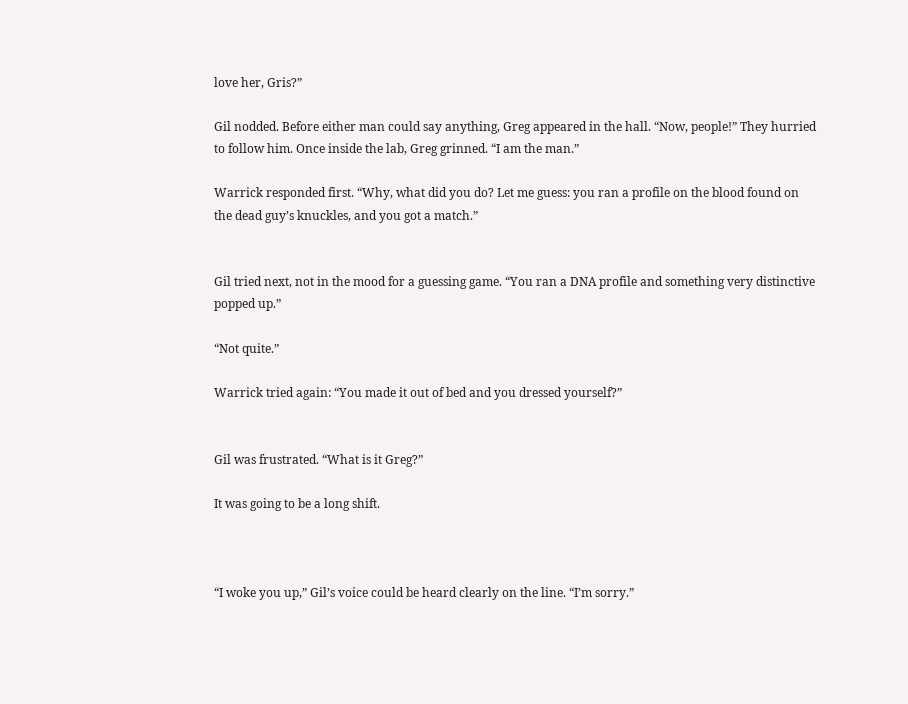love her, Gris?”

Gil nodded. Before either man could say anything, Greg appeared in the hall. “Now, people!” They hurried to follow him. Once inside the lab, Greg grinned. “I am the man.”

Warrick responded first. “Why, what did you do? Let me guess: you ran a profile on the blood found on the dead guy’s knuckles, and you got a match.”


Gil tried next, not in the mood for a guessing game. “You ran a DNA profile and something very distinctive popped up.”

“Not quite.”

Warrick tried again: “You made it out of bed and you dressed yourself?”


Gil was frustrated. “What is it Greg?”

It was going to be a long shift.



“I woke you up,” Gil’s voice could be heard clearly on the line. “I’m sorry.”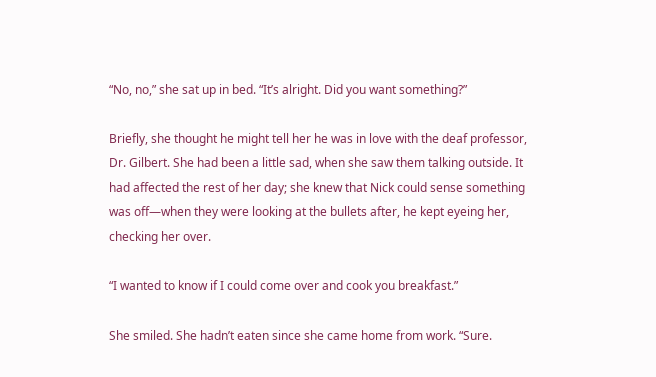“No, no,” she sat up in bed. “It’s alright. Did you want something?”

Briefly, she thought he might tell her he was in love with the deaf professor, Dr. Gilbert. She had been a little sad, when she saw them talking outside. It had affected the rest of her day; she knew that Nick could sense something was off—when they were looking at the bullets after, he kept eyeing her, checking her over.

“I wanted to know if I could come over and cook you breakfast.”

She smiled. She hadn’t eaten since she came home from work. “Sure.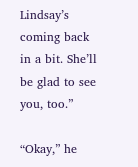Lindsay’s coming back in a bit. She’ll be glad to see you, too.”

“Okay,” he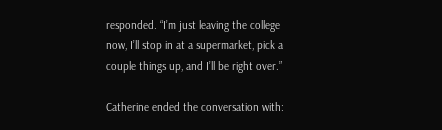responded. “I’m just leaving the college now, I’ll stop in at a supermarket, pick a couple things up, and I’ll be right over.”

Catherine ended the conversation with: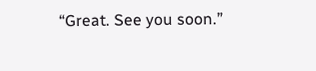“Great. See you soon.”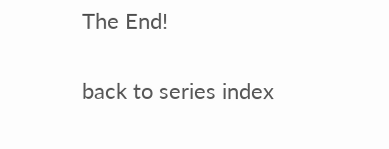The End!

back to series index